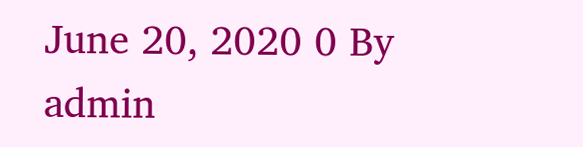June 20, 2020 0 By admin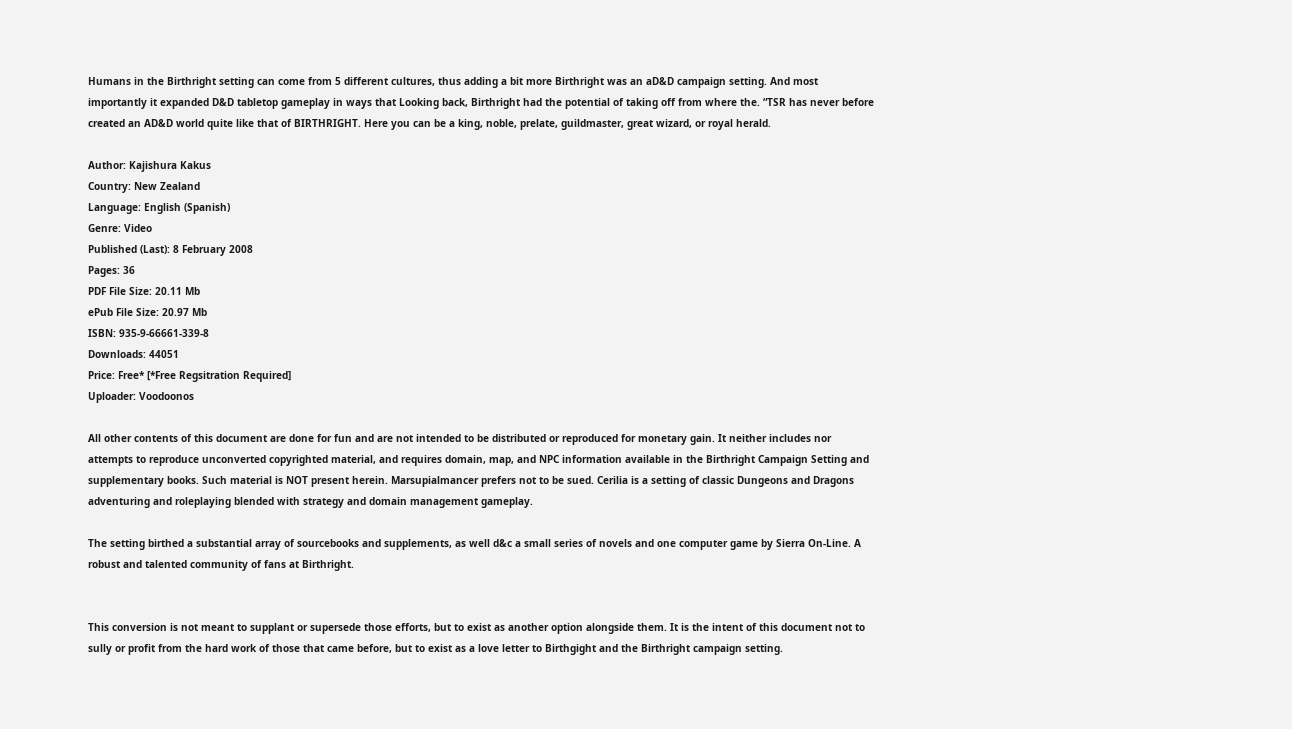Humans in the Birthright setting can come from 5 different cultures, thus adding a bit more Birthright was an aD&D campaign setting. And most importantly it expanded D&D tabletop gameplay in ways that Looking back, Birthright had the potential of taking off from where the. “TSR has never before created an AD&D world quite like that of BIRTHRIGHT. Here you can be a king, noble, prelate, guildmaster, great wizard, or royal herald.

Author: Kajishura Kakus
Country: New Zealand
Language: English (Spanish)
Genre: Video
Published (Last): 8 February 2008
Pages: 36
PDF File Size: 20.11 Mb
ePub File Size: 20.97 Mb
ISBN: 935-9-66661-339-8
Downloads: 44051
Price: Free* [*Free Regsitration Required]
Uploader: Voodoonos

All other contents of this document are done for fun and are not intended to be distributed or reproduced for monetary gain. It neither includes nor attempts to reproduce unconverted copyrighted material, and requires domain, map, and NPC information available in the Birthright Campaign Setting and supplementary books. Such material is NOT present herein. Marsupialmancer prefers not to be sued. Cerilia is a setting of classic Dungeons and Dragons adventuring and roleplaying blended with strategy and domain management gameplay.

The setting birthed a substantial array of sourcebooks and supplements, as well d&c a small series of novels and one computer game by Sierra On-Line. A robust and talented community of fans at Birthright.


This conversion is not meant to supplant or supersede those efforts, but to exist as another option alongside them. It is the intent of this document not to sully or profit from the hard work of those that came before, but to exist as a love letter to Birthgight and the Birthright campaign setting.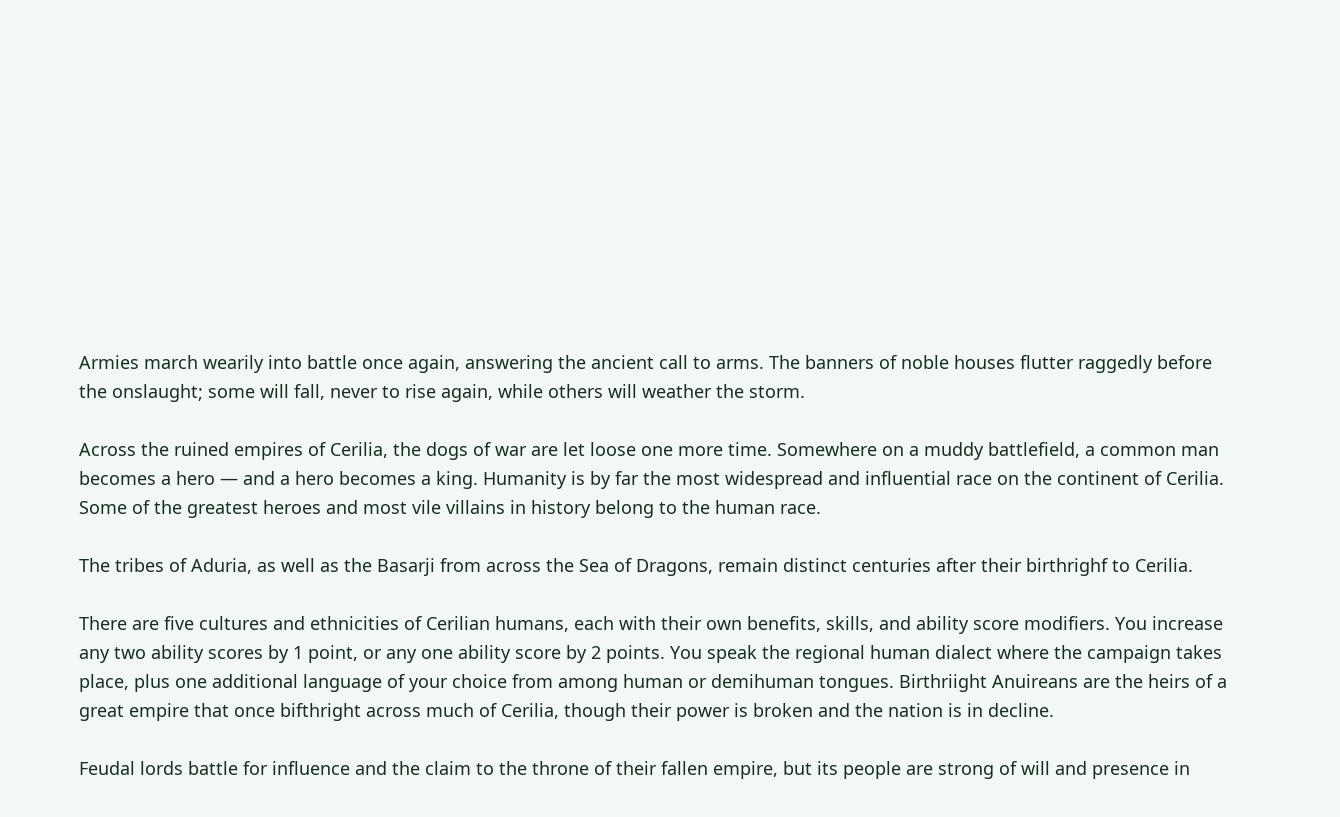Armies march wearily into battle once again, answering the ancient call to arms. The banners of noble houses flutter raggedly before the onslaught; some will fall, never to rise again, while others will weather the storm.

Across the ruined empires of Cerilia, the dogs of war are let loose one more time. Somewhere on a muddy battlefield, a common man becomes a hero — and a hero becomes a king. Humanity is by far the most widespread and influential race on the continent of Cerilia. Some of the greatest heroes and most vile villains in history belong to the human race.

The tribes of Aduria, as well as the Basarji from across the Sea of Dragons, remain distinct centuries after their birthrighf to Cerilia.

There are five cultures and ethnicities of Cerilian humans, each with their own benefits, skills, and ability score modifiers. You increase any two ability scores by 1 point, or any one ability score by 2 points. You speak the regional human dialect where the campaign takes place, plus one additional language of your choice from among human or demihuman tongues. Birthriight Anuireans are the heirs of a great empire that once bifthright across much of Cerilia, though their power is broken and the nation is in decline.

Feudal lords battle for influence and the claim to the throne of their fallen empire, but its people are strong of will and presence in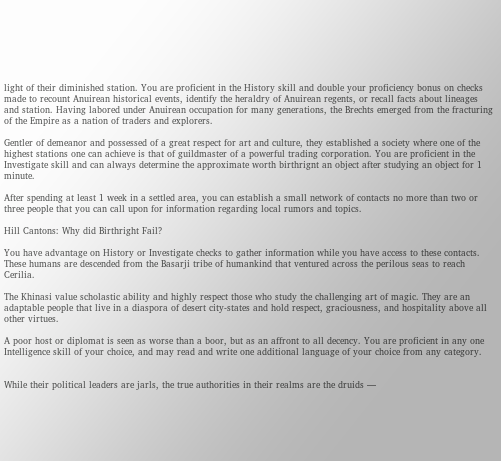light of their diminished station. You are proficient in the History skill and double your proficiency bonus on checks made to recount Anuirean historical events, identify the heraldry of Anuirean regents, or recall facts about lineages and station. Having labored under Anuirean occupation for many generations, the Brechts emerged from the fracturing of the Empire as a nation of traders and explorers.

Gentler of demeanor and possessed of a great respect for art and culture, they established a society where one of the highest stations one can achieve is that of guildmaster of a powerful trading corporation. You are proficient in the Investigate skill and can always determine the approximate worth birthrignt an object after studying an object for 1 minute.

After spending at least 1 week in a settled area, you can establish a small network of contacts no more than two or three people that you can call upon for information regarding local rumors and topics.

Hill Cantons: Why did Birthright Fail?

You have advantage on History or Investigate checks to gather information while you have access to these contacts. These humans are descended from the Basarji tribe of humankind that ventured across the perilous seas to reach Cerilia.

The Khinasi value scholastic ability and highly respect those who study the challenging art of magic. They are an adaptable people that live in a diaspora of desert city-states and hold respect, graciousness, and hospitality above all other virtues.

A poor host or diplomat is seen as worse than a boor, but as an affront to all decency. You are proficient in any one Intelligence skill of your choice, and may read and write one additional language of your choice from any category.


While their political leaders are jarls, the true authorities in their realms are the druids —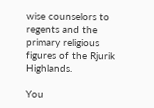wise counselors to regents and the primary religious figures of the Rjurik Highlands.

You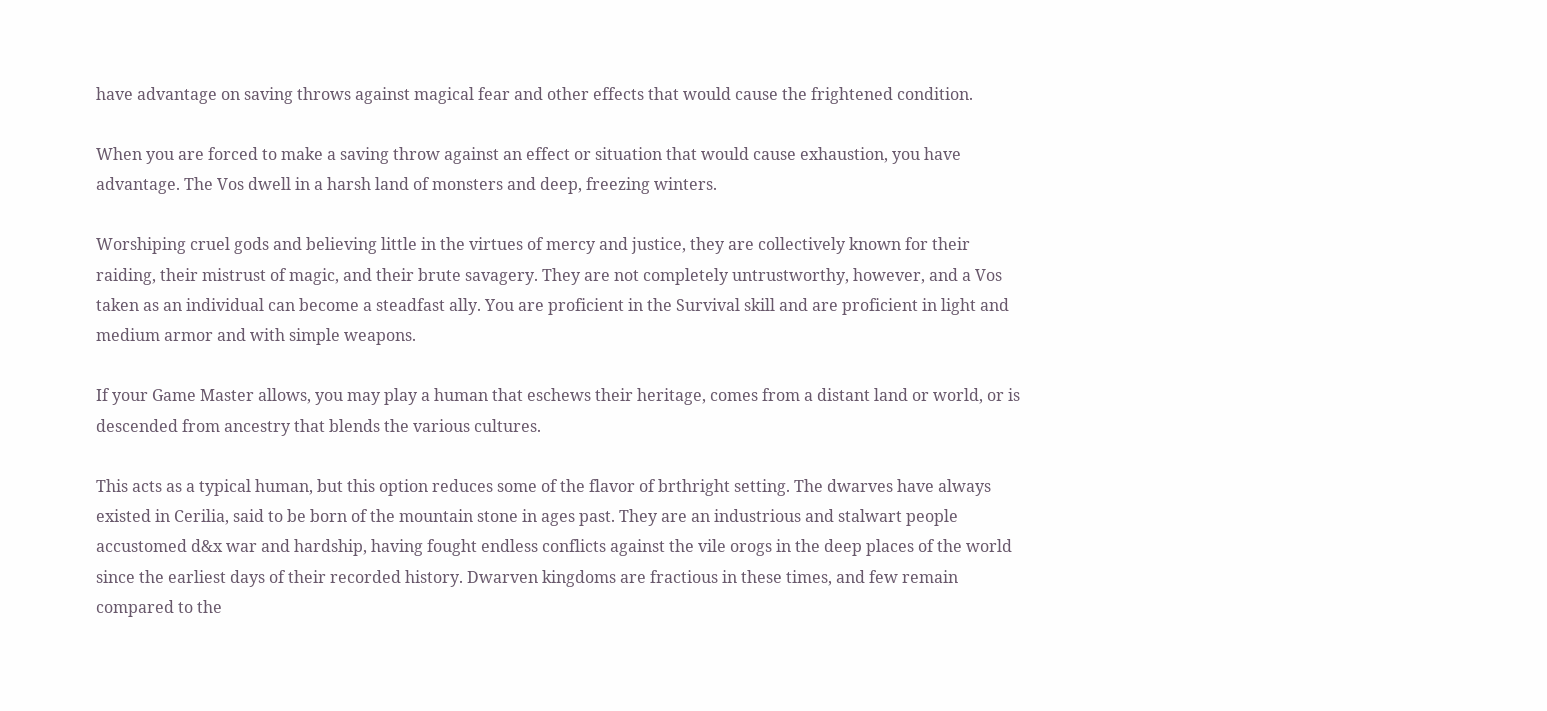have advantage on saving throws against magical fear and other effects that would cause the frightened condition.

When you are forced to make a saving throw against an effect or situation that would cause exhaustion, you have advantage. The Vos dwell in a harsh land of monsters and deep, freezing winters.

Worshiping cruel gods and believing little in the virtues of mercy and justice, they are collectively known for their raiding, their mistrust of magic, and their brute savagery. They are not completely untrustworthy, however, and a Vos taken as an individual can become a steadfast ally. You are proficient in the Survival skill and are proficient in light and medium armor and with simple weapons.

If your Game Master allows, you may play a human that eschews their heritage, comes from a distant land or world, or is descended from ancestry that blends the various cultures.

This acts as a typical human, but this option reduces some of the flavor of brthright setting. The dwarves have always existed in Cerilia, said to be born of the mountain stone in ages past. They are an industrious and stalwart people accustomed d&x war and hardship, having fought endless conflicts against the vile orogs in the deep places of the world since the earliest days of their recorded history. Dwarven kingdoms are fractious in these times, and few remain compared to the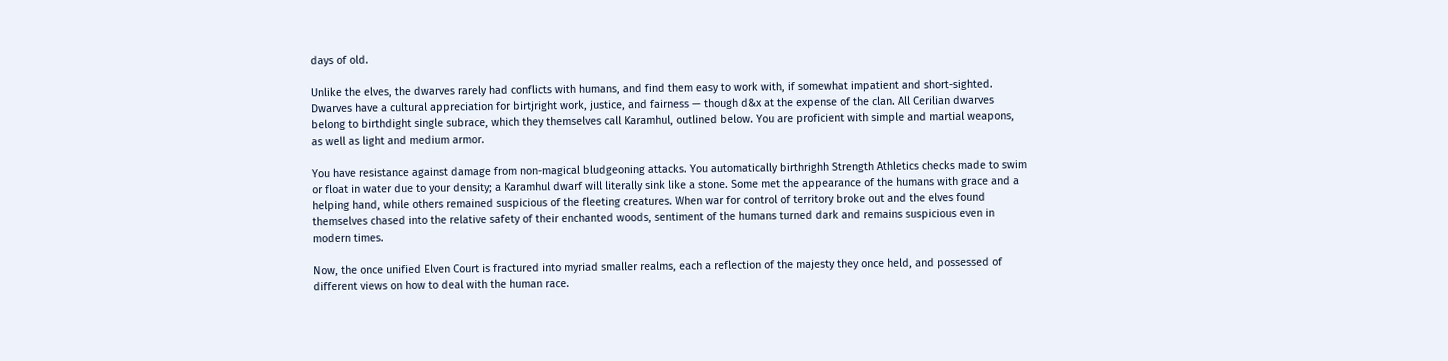days of old.

Unlike the elves, the dwarves rarely had conflicts with humans, and find them easy to work with, if somewhat impatient and short-sighted. Dwarves have a cultural appreciation for birtjright work, justice, and fairness — though d&x at the expense of the clan. All Cerilian dwarves belong to birthdight single subrace, which they themselves call Karamhul, outlined below. You are proficient with simple and martial weapons, as well as light and medium armor.

You have resistance against damage from non-magical bludgeoning attacks. You automatically birthrighh Strength Athletics checks made to swim or float in water due to your density; a Karamhul dwarf will literally sink like a stone. Some met the appearance of the humans with grace and a helping hand, while others remained suspicious of the fleeting creatures. When war for control of territory broke out and the elves found themselves chased into the relative safety of their enchanted woods, sentiment of the humans turned dark and remains suspicious even in modern times.

Now, the once unified Elven Court is fractured into myriad smaller realms, each a reflection of the majesty they once held, and possessed of different views on how to deal with the human race.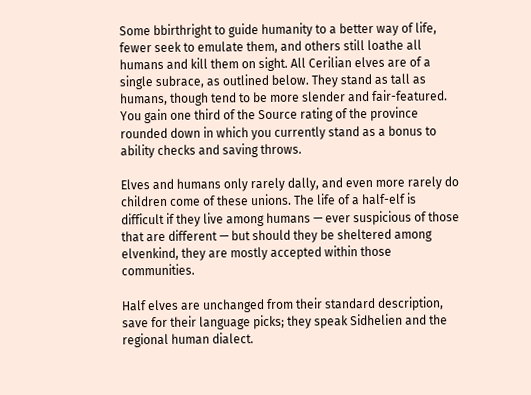Some bbirthright to guide humanity to a better way of life, fewer seek to emulate them, and others still loathe all humans and kill them on sight. All Cerilian elves are of a single subrace, as outlined below. They stand as tall as humans, though tend to be more slender and fair-featured. You gain one third of the Source rating of the province rounded down in which you currently stand as a bonus to ability checks and saving throws.

Elves and humans only rarely dally, and even more rarely do children come of these unions. The life of a half-elf is difficult if they live among humans — ever suspicious of those that are different — but should they be sheltered among elvenkind, they are mostly accepted within those communities.

Half elves are unchanged from their standard description, save for their language picks; they speak Sidhelien and the regional human dialect.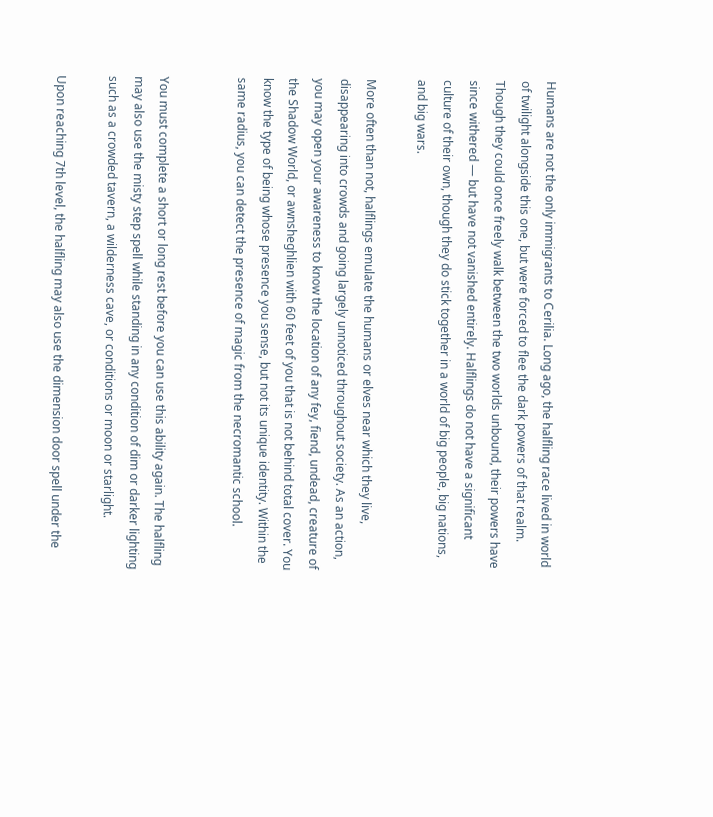Humans are not the only immigrants to Cerilia. Long ago, the halfling race lived in world of twilight alongside this one, but were forced to flee the dark powers of that realm. Though they could once freely walk between the two worlds unbound, their powers have since withered — but have not vanished entirely. Halflings do not have a significant culture of their own, though they do stick together in a world of big people, big nations, and big wars.

More often than not, halflings emulate the humans or elves near which they live, disappearing into crowds and going largely unnoticed throughout society. As an action, you may open your awareness to know the location of any fey, fiend, undead, creature of the Shadow World, or awnsheghlien with 60 feet of you that is not behind total cover. You know the type of being whose presence you sense, but not its unique identity. Within the same radius, you can detect the presence of magic from the necromantic school.


You must complete a short or long rest before you can use this ability again. The halfling may also use the misty step spell while standing in any condition of dim or darker lighting such as a crowded tavern, a wilderness cave, or conditions or moon or starlight.

Upon reaching 7th level, the halfling may also use the dimension door spell under the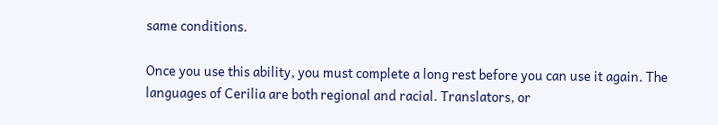same conditions.

Once you use this ability, you must complete a long rest before you can use it again. The languages of Cerilia are both regional and racial. Translators, or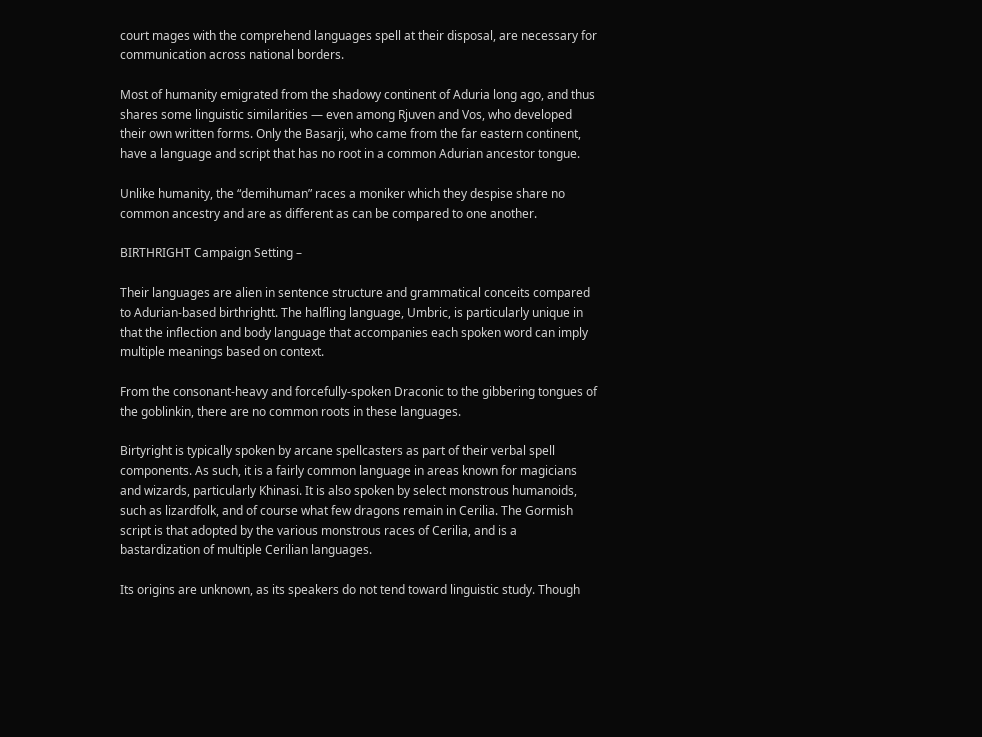court mages with the comprehend languages spell at their disposal, are necessary for communication across national borders.

Most of humanity emigrated from the shadowy continent of Aduria long ago, and thus shares some linguistic similarities — even among Rjuven and Vos, who developed their own written forms. Only the Basarji, who came from the far eastern continent, have a language and script that has no root in a common Adurian ancestor tongue.

Unlike humanity, the “demihuman” races a moniker which they despise share no common ancestry and are as different as can be compared to one another.

BIRTHRIGHT Campaign Setting –

Their languages are alien in sentence structure and grammatical conceits compared to Adurian-based birthrightt. The halfling language, Umbric, is particularly unique in that the inflection and body language that accompanies each spoken word can imply multiple meanings based on context.

From the consonant-heavy and forcefully-spoken Draconic to the gibbering tongues of the goblinkin, there are no common roots in these languages.

Birtyright is typically spoken by arcane spellcasters as part of their verbal spell components. As such, it is a fairly common language in areas known for magicians and wizards, particularly Khinasi. It is also spoken by select monstrous humanoids, such as lizardfolk, and of course what few dragons remain in Cerilia. The Gormish script is that adopted by the various monstrous races of Cerilia, and is a bastardization of multiple Cerilian languages.

Its origins are unknown, as its speakers do not tend toward linguistic study. Though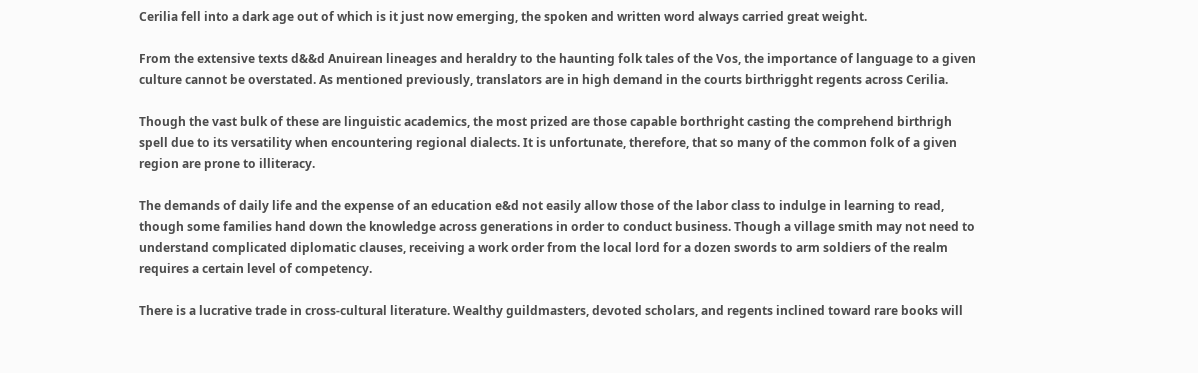Cerilia fell into a dark age out of which is it just now emerging, the spoken and written word always carried great weight.

From the extensive texts d&&d Anuirean lineages and heraldry to the haunting folk tales of the Vos, the importance of language to a given culture cannot be overstated. As mentioned previously, translators are in high demand in the courts birthrigght regents across Cerilia.

Though the vast bulk of these are linguistic academics, the most prized are those capable borthright casting the comprehend birthrigh spell due to its versatility when encountering regional dialects. It is unfortunate, therefore, that so many of the common folk of a given region are prone to illiteracy.

The demands of daily life and the expense of an education e&d not easily allow those of the labor class to indulge in learning to read, though some families hand down the knowledge across generations in order to conduct business. Though a village smith may not need to understand complicated diplomatic clauses, receiving a work order from the local lord for a dozen swords to arm soldiers of the realm requires a certain level of competency.

There is a lucrative trade in cross-cultural literature. Wealthy guildmasters, devoted scholars, and regents inclined toward rare books will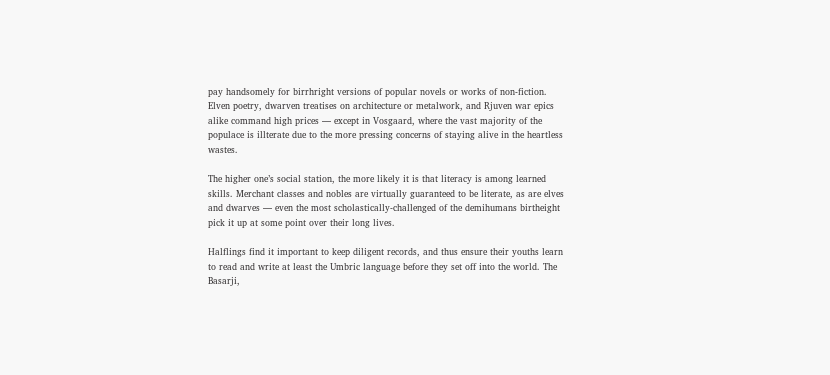pay handsomely for birrhright versions of popular novels or works of non-fiction. Elven poetry, dwarven treatises on architecture or metalwork, and Rjuven war epics alike command high prices — except in Vosgaard, where the vast majority of the populace is illterate due to the more pressing concerns of staying alive in the heartless wastes.

The higher one’s social station, the more likely it is that literacy is among learned skills. Merchant classes and nobles are virtually guaranteed to be literate, as are elves and dwarves — even the most scholastically-challenged of the demihumans birtheight pick it up at some point over their long lives.

Halflings find it important to keep diligent records, and thus ensure their youths learn to read and write at least the Umbric language before they set off into the world. The Basarji,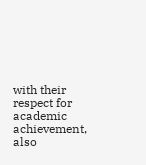with their respect for academic achievement, also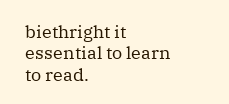biethright it essential to learn to read.